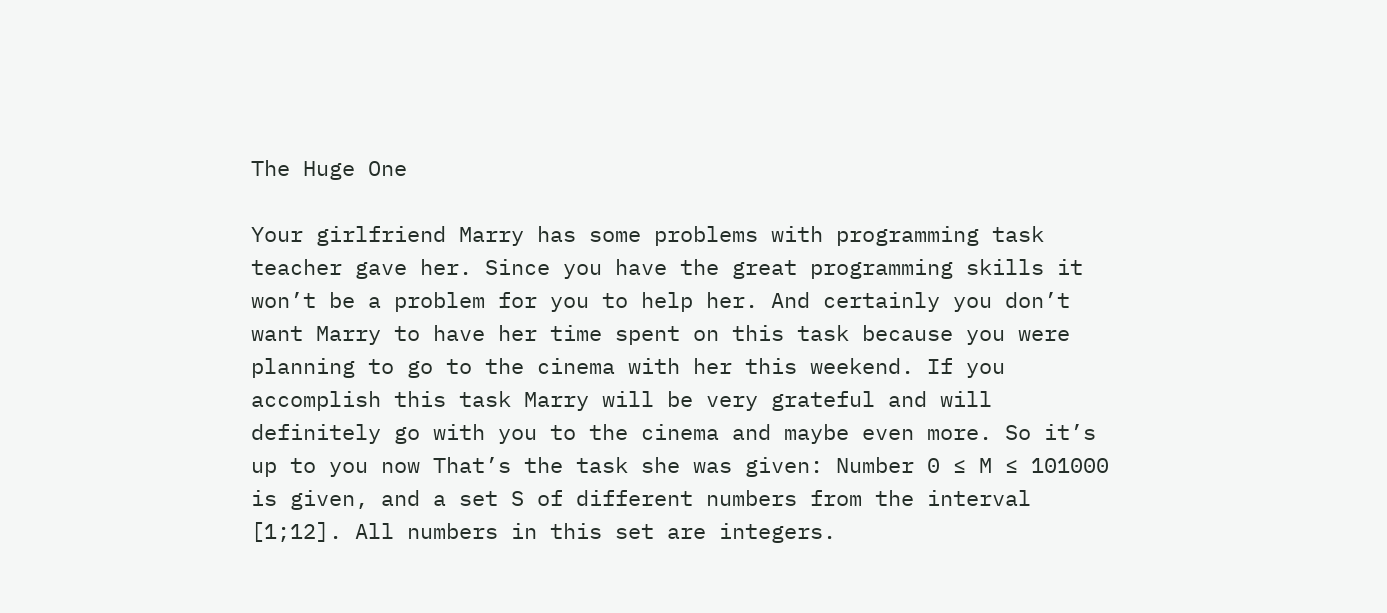The Huge One

Your girlfriend Marry has some problems with programming task teacher gave her. Since you have the great programming skills it won’t be a problem for you to help her. And certainly you don’t want Marry to have her time spent on this task because you were planning to go to the cinema with her this weekend. If you accomplish this task Marry will be very grateful and will definitely go with you to the cinema and maybe even more. So it’s up to you now That’s the task she was given: Number 0 ≤ M ≤ 101000 is given, and a set S of different numbers from the interval [1;12]. All numbers in this set are integers.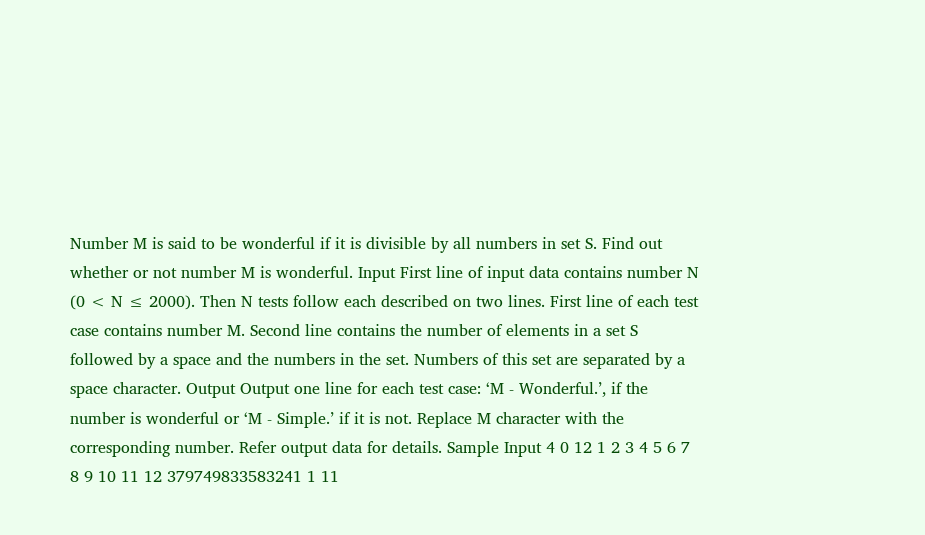Number M is said to be wonderful if it is divisible by all numbers in set S. Find out whether or not number M is wonderful. Input First line of input data contains number N (0 < N ≤ 2000). Then N tests follow each described on two lines. First line of each test case contains number M. Second line contains the number of elements in a set S followed by a space and the numbers in the set. Numbers of this set are separated by a space character. Output Output one line for each test case: ‘M - Wonderful.’, if the number is wonderful or ‘M - Simple.’ if it is not. Replace M character with the corresponding number. Refer output data for details. Sample Input 4 0 12 1 2 3 4 5 6 7 8 9 10 11 12 379749833583241 1 11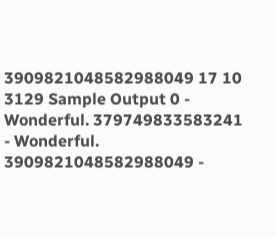3909821048582988049 17 10 3129 Sample Output 0 - Wonderful. 379749833583241 - Wonderful. 3909821048582988049 -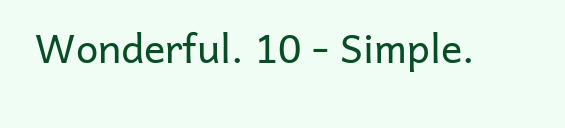Wonderful. 10 - Simple.